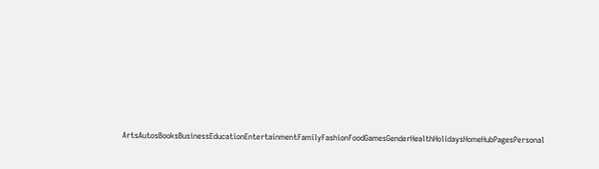ArtsAutosBooksBusinessEducationEntertainmentFamilyFashionFoodGamesGenderHealthHolidaysHomeHubPagesPersonal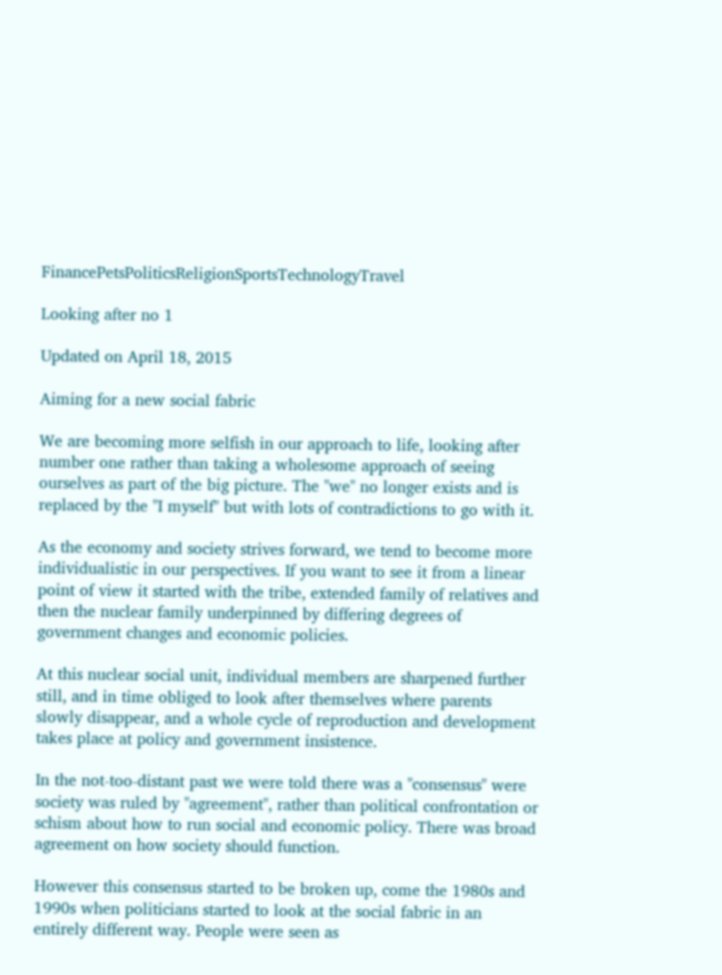FinancePetsPoliticsReligionSportsTechnologyTravel

Looking after no 1

Updated on April 18, 2015

Aiming for a new social fabric

We are becoming more selfish in our approach to life, looking after number one rather than taking a wholesome approach of seeing ourselves as part of the big picture. The "we" no longer exists and is replaced by the "I myself" but with lots of contradictions to go with it.

As the economy and society strives forward, we tend to become more individualistic in our perspectives. If you want to see it from a linear point of view it started with the tribe, extended family of relatives and then the nuclear family underpinned by differing degrees of government changes and economic policies.

At this nuclear social unit, individual members are sharpened further still, and in time obliged to look after themselves where parents slowly disappear, and a whole cycle of reproduction and development takes place at policy and government insistence.

In the not-too-distant past we were told there was a "consensus" were society was ruled by "agreement", rather than political confrontation or schism about how to run social and economic policy. There was broad agreement on how society should function.

However this consensus started to be broken up, come the 1980s and 1990s when politicians started to look at the social fabric in an entirely different way. People were seen as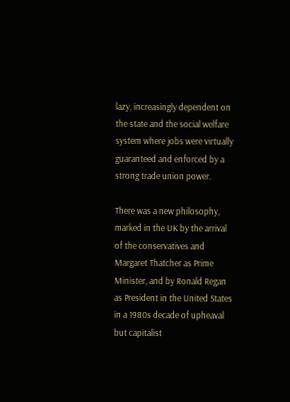lazy, increasingly dependent on the state and the social welfare system where jobs were virtually guaranteed and enforced by a strong trade union power.

There was a new philosophy, marked in the UK by the arrival of the conservatives and Margaret Thatcher as Prime Minister, and by Ronald Regan as President in the United States in a 1980s decade of upheaval but capitalist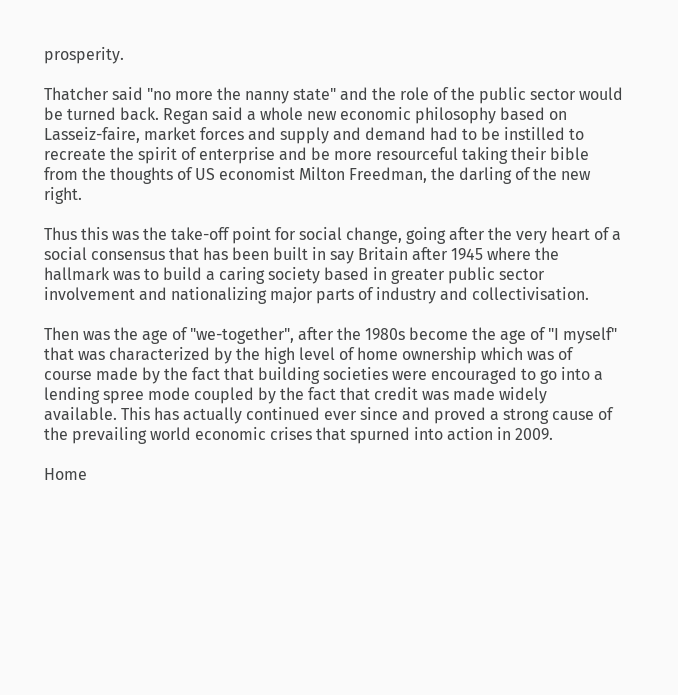prosperity.

Thatcher said "no more the nanny state" and the role of the public sector would be turned back. Regan said a whole new economic philosophy based on Lasseiz-faire, market forces and supply and demand had to be instilled to recreate the spirit of enterprise and be more resourceful taking their bible from the thoughts of US economist Milton Freedman, the darling of the new right.

Thus this was the take-off point for social change, going after the very heart of a social consensus that has been built in say Britain after 1945 where the hallmark was to build a caring society based in greater public sector involvement and nationalizing major parts of industry and collectivisation.

Then was the age of "we-together", after the 1980s become the age of "I myself" that was characterized by the high level of home ownership which was of course made by the fact that building societies were encouraged to go into a lending spree mode coupled by the fact that credit was made widely available. This has actually continued ever since and proved a strong cause of the prevailing world economic crises that spurned into action in 2009.

Home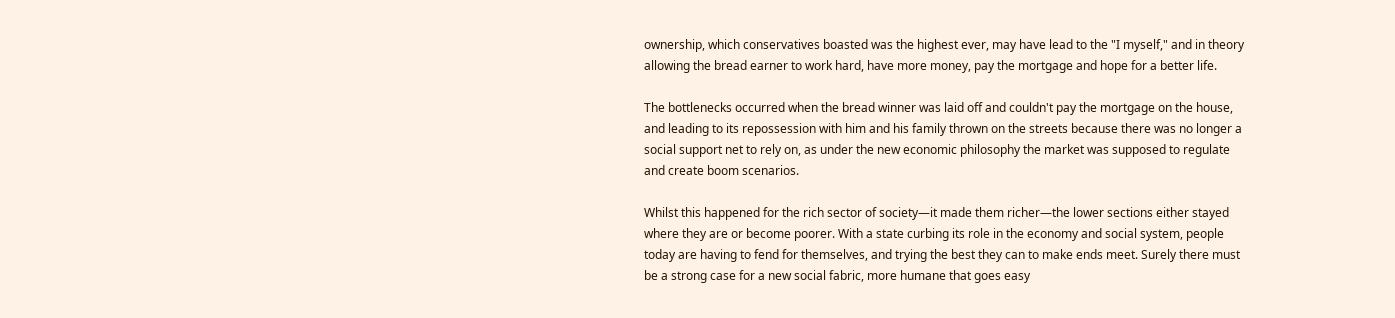ownership, which conservatives boasted was the highest ever, may have lead to the "I myself," and in theory allowing the bread earner to work hard, have more money, pay the mortgage and hope for a better life.

The bottlenecks occurred when the bread winner was laid off and couldn't pay the mortgage on the house, and leading to its repossession with him and his family thrown on the streets because there was no longer a social support net to rely on, as under the new economic philosophy the market was supposed to regulate and create boom scenarios.

Whilst this happened for the rich sector of society—it made them richer—the lower sections either stayed where they are or become poorer. With a state curbing its role in the economy and social system, people today are having to fend for themselves, and trying the best they can to make ends meet. Surely there must be a strong case for a new social fabric, more humane that goes easy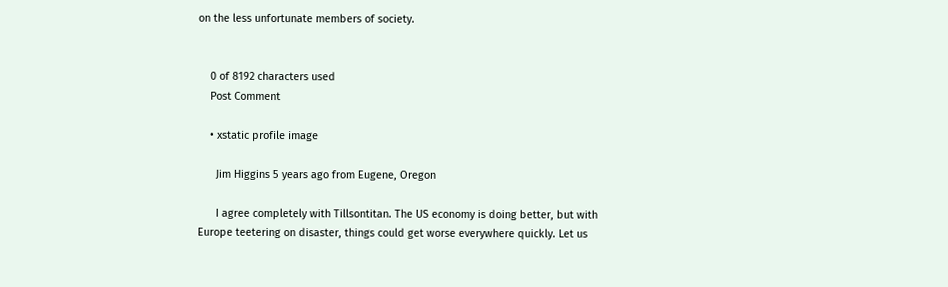on the less unfortunate members of society.


    0 of 8192 characters used
    Post Comment

    • xstatic profile image

      Jim Higgins 5 years ago from Eugene, Oregon

      I agree completely with Tillsontitan. The US economy is doing better, but with Europe teetering on disaster, things could get worse everywhere quickly. Let us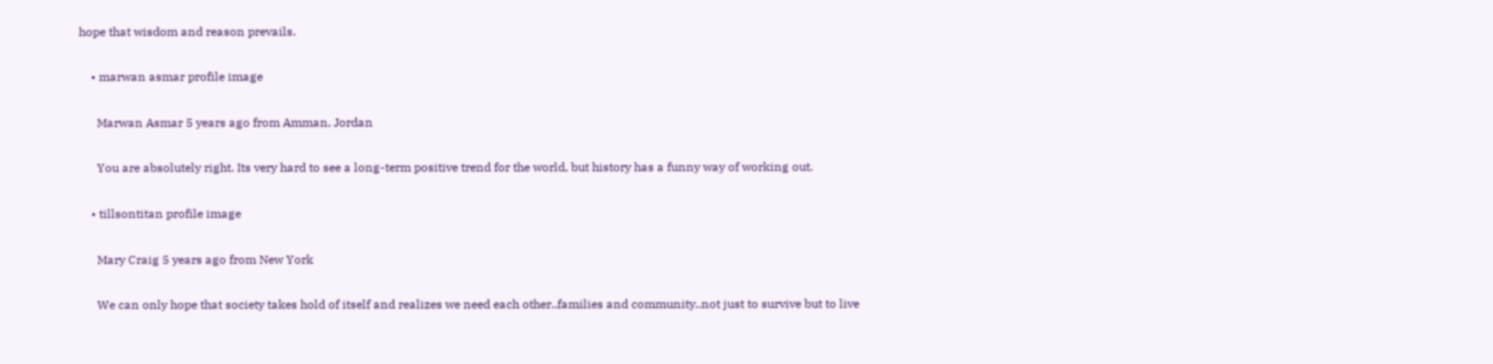hope that wisdom and reason prevails.

    • marwan asmar profile image

      Marwan Asmar 5 years ago from Amman, Jordan

      You are absolutely right. Its very hard to see a long-term positive trend for the world, but history has a funny way of working out.

    • tillsontitan profile image

      Mary Craig 5 years ago from New York

      We can only hope that society takes hold of itself and realizes we need each other..families and community..not just to survive but to live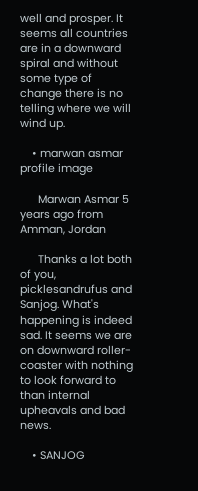well and prosper. It seems all countries are in a downward spiral and without some type of change there is no telling where we will wind up.

    • marwan asmar profile image

      Marwan Asmar 5 years ago from Amman, Jordan

      Thanks a lot both of you, picklesandrufus and Sanjog. What's happening is indeed sad. It seems we are on downward roller-coaster with nothing to look forward to than internal upheavals and bad news.

    • SANJOG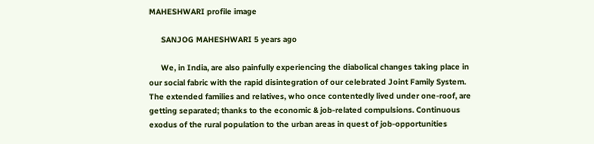MAHESHWARI profile image

      SANJOG MAHESHWARI 5 years ago

      We, in India, are also painfully experiencing the diabolical changes taking place in our social fabric with the rapid disintegration of our celebrated Joint Family System. The extended families and relatives, who once contentedly lived under one-roof, are getting separated; thanks to the economic & job-related compulsions. Continuous exodus of the rural population to the urban areas in quest of job-opportunities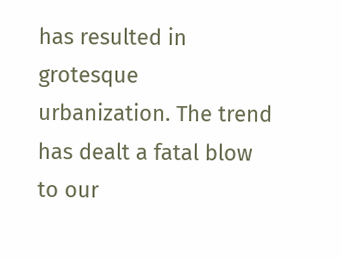has resulted in grotesque urbanization. The trend has dealt a fatal blow to our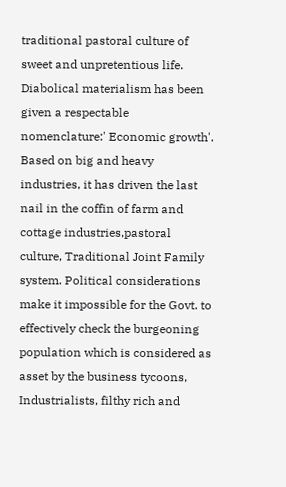traditional pastoral culture of sweet and unpretentious life. Diabolical materialism has been given a respectable nomenclature:' Economic growth'. Based on big and heavy industries, it has driven the last nail in the coffin of farm and cottage industries,pastoral culture, Traditional Joint Family system. Political considerations make it impossible for the Govt. to effectively check the burgeoning population which is considered as asset by the business tycoons, Industrialists, filthy rich and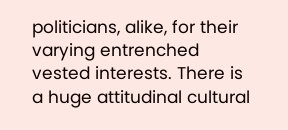politicians, alike, for their varying entrenched vested interests. There is a huge attitudinal cultural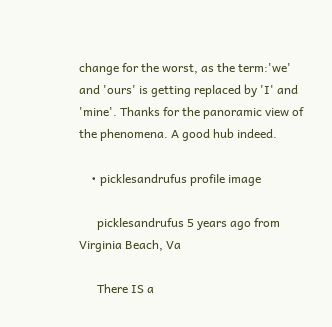change for the worst, as the term:'we' and 'ours' is getting replaced by 'I' and 'mine'. Thanks for the panoramic view of the phenomena. A good hub indeed.

    • picklesandrufus profile image

      picklesandrufus 5 years ago from Virginia Beach, Va

      There IS a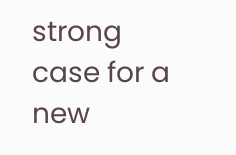strong case for a new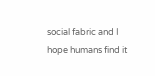social fabric and I hope humans find it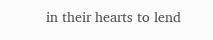in their hearts to lend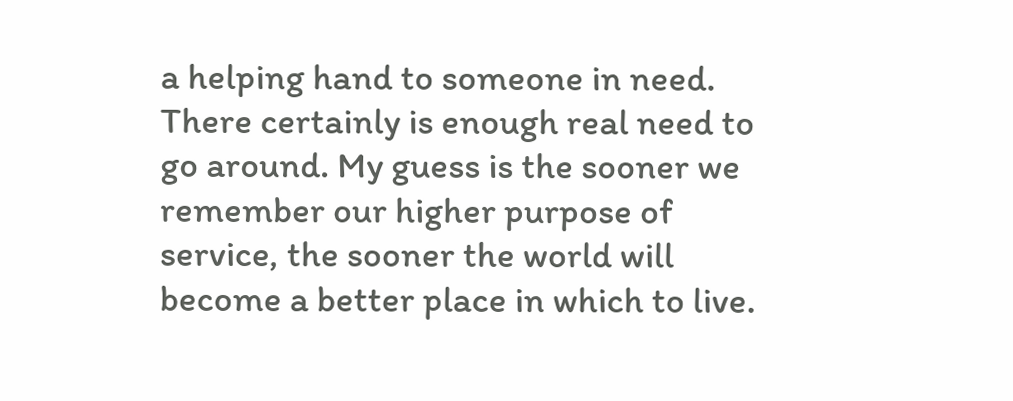a helping hand to someone in need. There certainly is enough real need to go around. My guess is the sooner we remember our higher purpose of service, the sooner the world will become a better place in which to live.